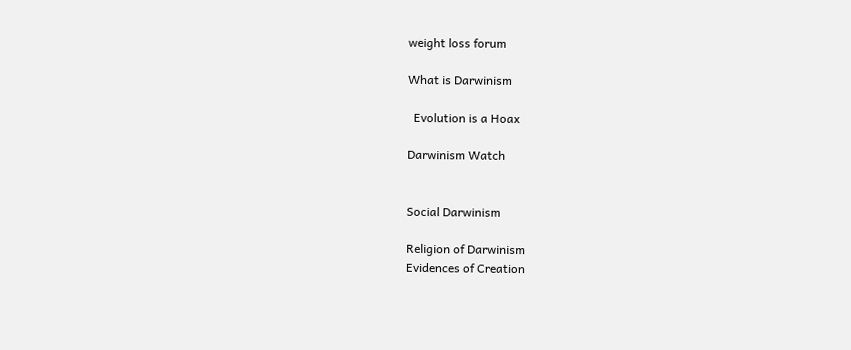weight loss forum

What is Darwinism

  Evolution is a Hoax

Darwinism Watch


Social Darwinism

Religion of Darwinism
Evidences of Creation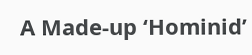A Made-up ‘Hominid’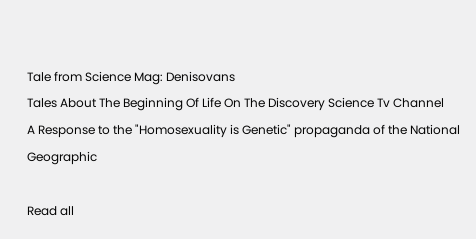Tale from Science Mag: Denisovans
Tales About The Beginning Of Life On The Discovery Science Tv Channel
A Response to the "Homosexuality is Genetic" propaganda of the National Geographic

Read all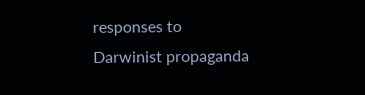responses to Darwinist propaganda